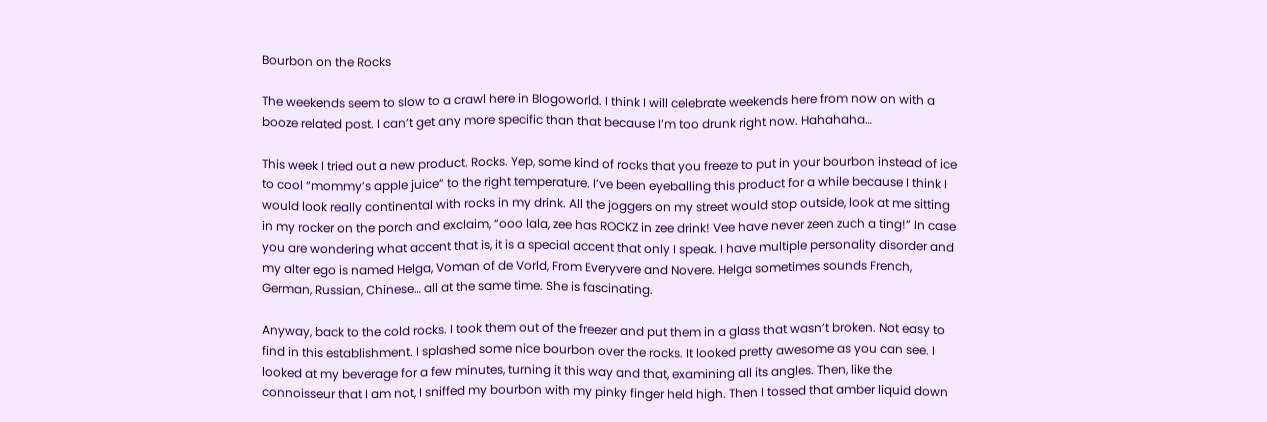Bourbon on the Rocks

The weekends seem to slow to a crawl here in Blogoworld. I think I will celebrate weekends here from now on with a booze related post. I can’t get any more specific than that because I’m too drunk right now. Hahahaha…

This week I tried out a new product. Rocks. Yep, some kind of rocks that you freeze to put in your bourbon instead of ice to cool “mommy’s apple juice” to the right temperature. I’ve been eyeballing this product for a while because I think I would look really continental with rocks in my drink. All the joggers on my street would stop outside, look at me sitting in my rocker on the porch and exclaim, “ooo lala, zee has ROCKZ in zee drink! Vee have never zeen zuch a ting!” In case you are wondering what accent that is, it is a special accent that only I speak. I have multiple personality disorder and my alter ego is named Helga, Voman of de Vorld, From Everyvere and Novere. Helga sometimes sounds French, German, Russian, Chinese… all at the same time. She is fascinating.

Anyway, back to the cold rocks. I took them out of the freezer and put them in a glass that wasn’t broken. Not easy to find in this establishment. I splashed some nice bourbon over the rocks. It looked pretty awesome as you can see. I looked at my beverage for a few minutes, turning it this way and that, examining all its angles. Then, like the connoisseur that I am not, I sniffed my bourbon with my pinky finger held high. Then I tossed that amber liquid down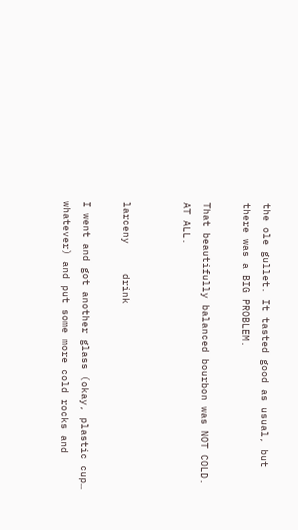the ole gullet. It tasted good as usual, but there was a BIG PROBLEM.

That beautifully balanced bourbon was NOT COLD. AT ALL.


larceny     drink

I went and got another glass (okay, plastic cup… whatever) and put some more cold rocks and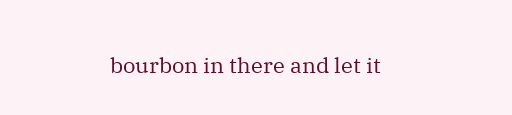bourbon in there and let it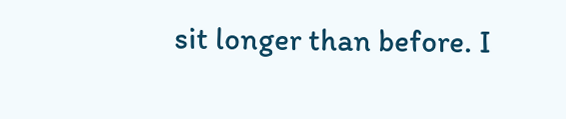sit longer than before. I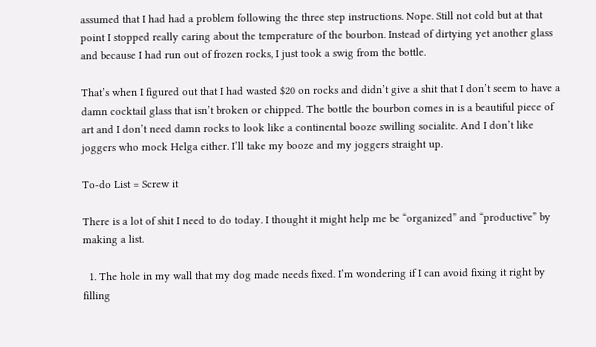assumed that I had had a problem following the three step instructions. Nope. Still not cold but at that point I stopped really caring about the temperature of the bourbon. Instead of dirtying yet another glass and because I had run out of frozen rocks, I just took a swig from the bottle.

That’s when I figured out that I had wasted $20 on rocks and didn’t give a shit that I don’t seem to have a damn cocktail glass that isn’t broken or chipped. The bottle the bourbon comes in is a beautiful piece of art and I don’t need damn rocks to look like a continental booze swilling socialite. And I don’t like joggers who mock Helga either. I’ll take my booze and my joggers straight up.

To-do List = Screw it

There is a lot of shit I need to do today. I thought it might help me be “organized” and “productive” by making a list.

  1. The hole in my wall that my dog made needs fixed. I’m wondering if I can avoid fixing it right by filling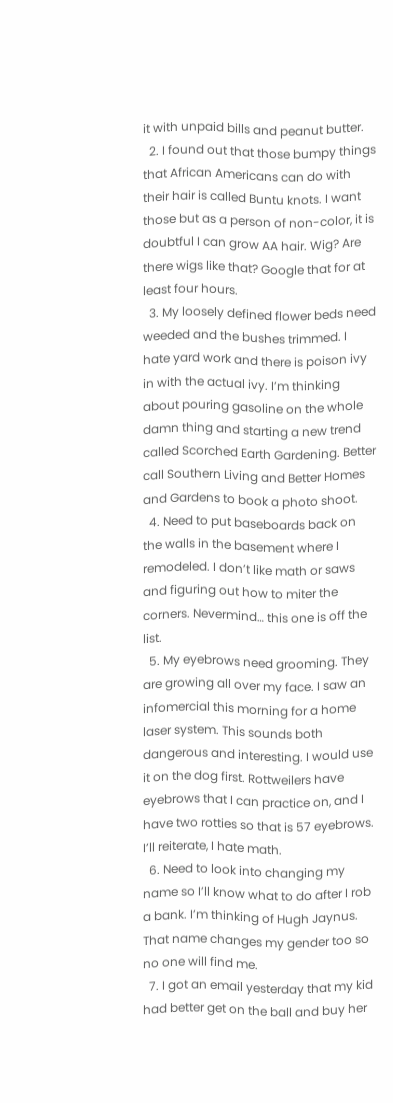it with unpaid bills and peanut butter.
  2. I found out that those bumpy things that African Americans can do with their hair is called Buntu knots. I want those but as a person of non-color, it is doubtful I can grow AA hair. Wig? Are there wigs like that? Google that for at least four hours.
  3. My loosely defined flower beds need weeded and the bushes trimmed. I hate yard work and there is poison ivy in with the actual ivy. I’m thinking about pouring gasoline on the whole damn thing and starting a new trend called Scorched Earth Gardening. Better call Southern Living and Better Homes and Gardens to book a photo shoot.
  4. Need to put baseboards back on the walls in the basement where I remodeled. I don’t like math or saws and figuring out how to miter the corners. Nevermind… this one is off the list.
  5. My eyebrows need grooming. They are growing all over my face. I saw an infomercial this morning for a home laser system. This sounds both dangerous and interesting. I would use it on the dog first. Rottweilers have eyebrows that I can practice on, and I have two rotties so that is 57 eyebrows. I’ll reiterate, I hate math.
  6. Need to look into changing my name so I’ll know what to do after I rob a bank. I’m thinking of Hugh Jaynus. That name changes my gender too so no one will find me.
  7. I got an email yesterday that my kid had better get on the ball and buy her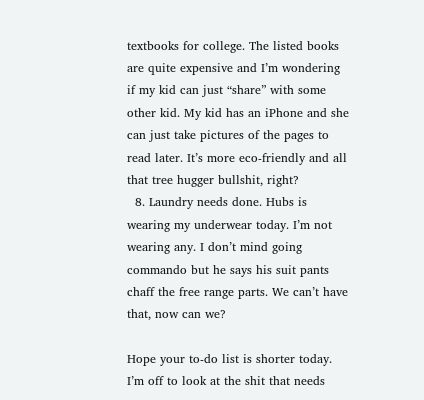textbooks for college. The listed books are quite expensive and I’m wondering if my kid can just “share” with some other kid. My kid has an iPhone and she can just take pictures of the pages to read later. It’s more eco-friendly and all that tree hugger bullshit, right?
  8. Laundry needs done. Hubs is wearing my underwear today. I’m not wearing any. I don’t mind going commando but he says his suit pants chaff the free range parts. We can’t have that, now can we?

Hope your to-do list is shorter today. I’m off to look at the shit that needs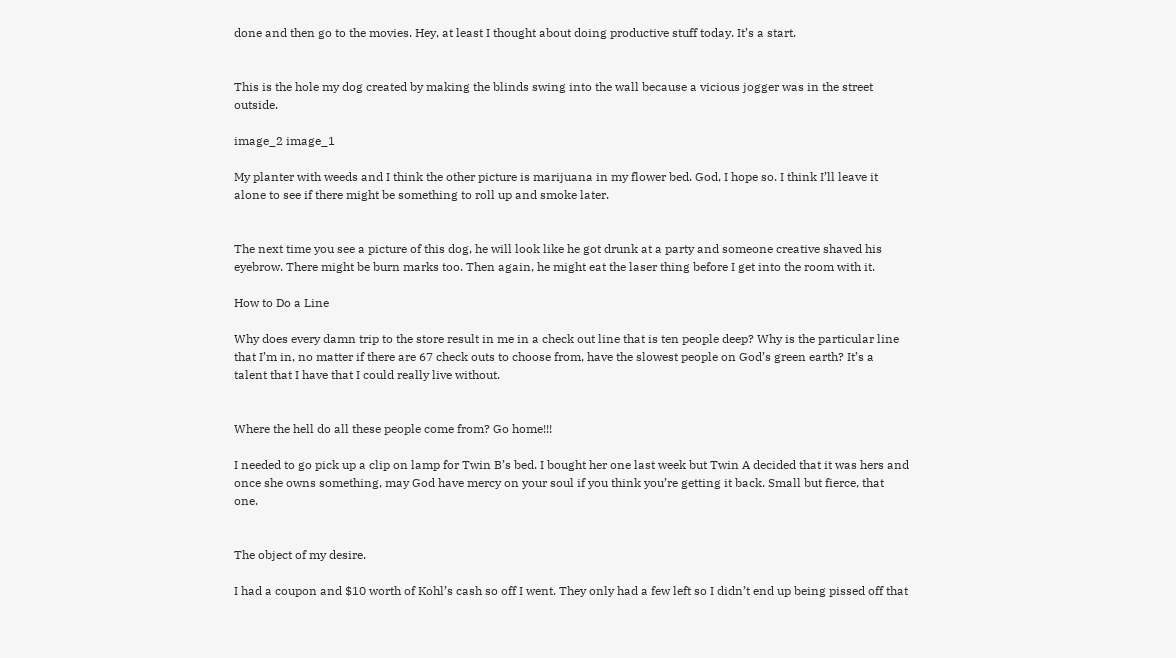done and then go to the movies. Hey, at least I thought about doing productive stuff today. It’s a start.


This is the hole my dog created by making the blinds swing into the wall because a vicious jogger was in the street outside.

image_2 image_1

My planter with weeds and I think the other picture is marijuana in my flower bed. God, I hope so. I think I’ll leave it alone to see if there might be something to roll up and smoke later.


The next time you see a picture of this dog, he will look like he got drunk at a party and someone creative shaved his eyebrow. There might be burn marks too. Then again, he might eat the laser thing before I get into the room with it.

How to Do a Line

Why does every damn trip to the store result in me in a check out line that is ten people deep? Why is the particular line that I’m in, no matter if there are 67 check outs to choose from, have the slowest people on God’s green earth? It’s a talent that I have that I could really live without.


Where the hell do all these people come from? Go home!!!

I needed to go pick up a clip on lamp for Twin B’s bed. I bought her one last week but Twin A decided that it was hers and once she owns something, may God have mercy on your soul if you think you’re getting it back. Small but fierce, that one.


The object of my desire.

I had a coupon and $10 worth of Kohl’s cash so off I went. They only had a few left so I didn’t end up being pissed off that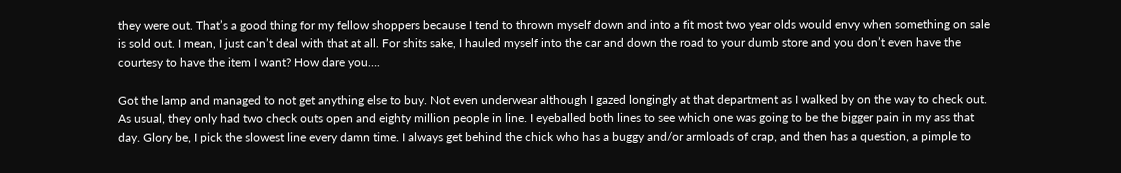they were out. That’s a good thing for my fellow shoppers because I tend to thrown myself down and into a fit most two year olds would envy when something on sale is sold out. I mean, I just can’t deal with that at all. For shits sake, I hauled myself into the car and down the road to your dumb store and you don’t even have the courtesy to have the item I want? How dare you….

Got the lamp and managed to not get anything else to buy. Not even underwear although I gazed longingly at that department as I walked by on the way to check out. As usual, they only had two check outs open and eighty million people in line. I eyeballed both lines to see which one was going to be the bigger pain in my ass that day. Glory be, I pick the slowest line every damn time. I always get behind the chick who has a buggy and/or armloads of crap, and then has a question, a pimple to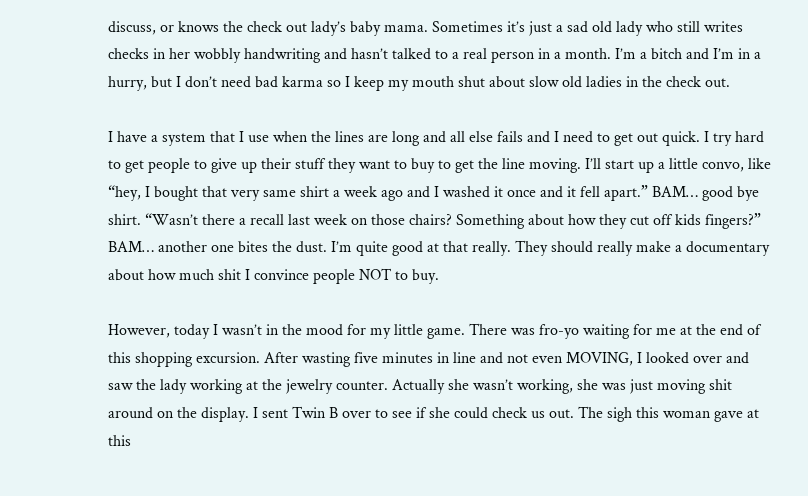discuss, or knows the check out lady’s baby mama. Sometimes it’s just a sad old lady who still writes checks in her wobbly handwriting and hasn’t talked to a real person in a month. I’m a bitch and I’m in a hurry, but I don’t need bad karma so I keep my mouth shut about slow old ladies in the check out.

I have a system that I use when the lines are long and all else fails and I need to get out quick. I try hard to get people to give up their stuff they want to buy to get the line moving. I’ll start up a little convo, like “hey, I bought that very same shirt a week ago and I washed it once and it fell apart.” BAM… good bye shirt. “Wasn’t there a recall last week on those chairs? Something about how they cut off kids fingers?” BAM… another one bites the dust. I’m quite good at that really. They should really make a documentary about how much shit I convince people NOT to buy.

However, today I wasn’t in the mood for my little game. There was fro-yo waiting for me at the end of this shopping excursion. After wasting five minutes in line and not even MOVING, I looked over and saw the lady working at the jewelry counter. Actually she wasn’t working, she was just moving shit around on the display. I sent Twin B over to see if she could check us out. The sigh this woman gave at this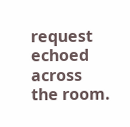request echoed across the room.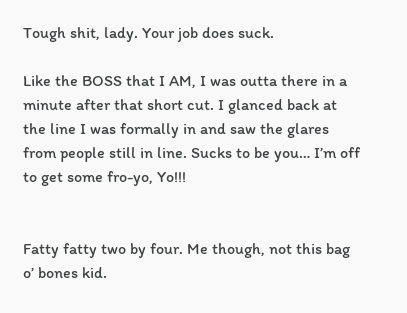Tough shit, lady. Your job does suck.

Like the BOSS that I AM, I was outta there in a minute after that short cut. I glanced back at the line I was formally in and saw the glares from people still in line. Sucks to be you… I’m off to get some fro-yo, Yo!!!


Fatty fatty two by four. Me though, not this bag o’ bones kid.